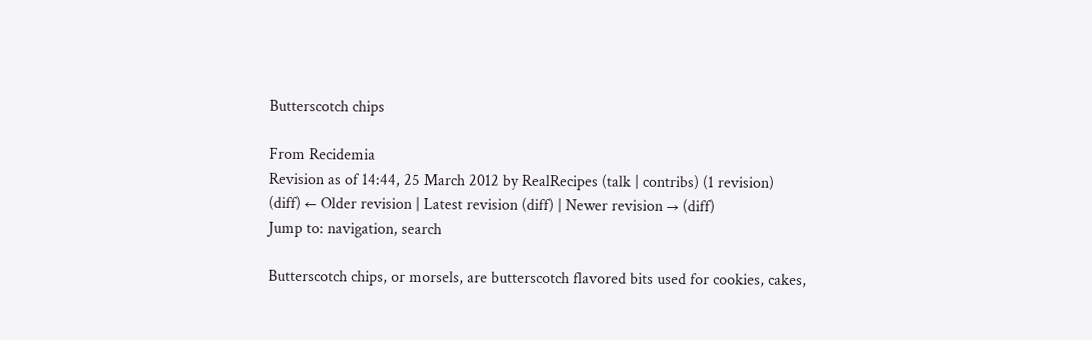Butterscotch chips

From Recidemia
Revision as of 14:44, 25 March 2012 by RealRecipes (talk | contribs) (1 revision)
(diff) ← Older revision | Latest revision (diff) | Newer revision → (diff)
Jump to: navigation, search

Butterscotch chips, or morsels, are butterscotch flavored bits used for cookies, cakes,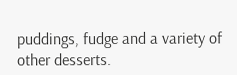puddings, fudge and a variety of other desserts.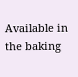Available in the baking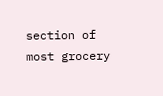section of most grocery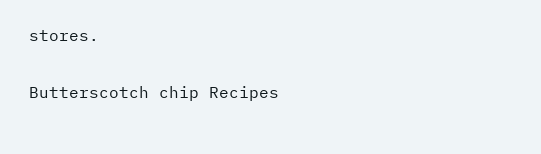stores.

Butterscotch chip Recipes